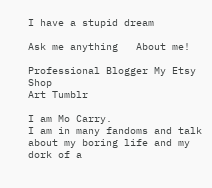I have a stupid dream

Ask me anything   About me!

Professional Blogger My Etsy Shop
Art Tumblr

I am Mo Carry.
I am in many fandoms and talk about my boring life and my dork of a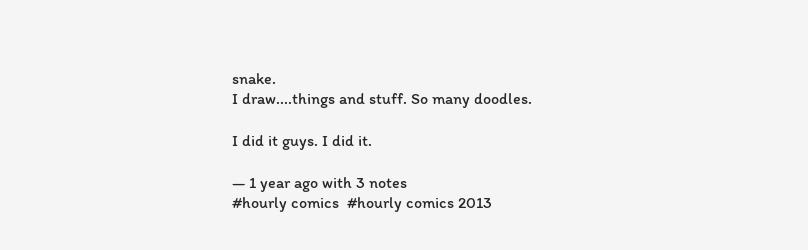snake.
I draw....things and stuff. So many doodles.

I did it guys. I did it.

— 1 year ago with 3 notes
#hourly comics  #hourly comics 2013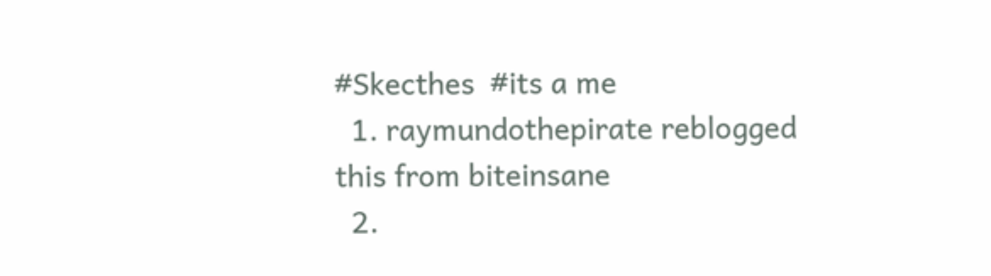#Skecthes  #its a me
  1. raymundothepirate reblogged this from biteinsane
  2.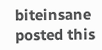biteinsane posted this